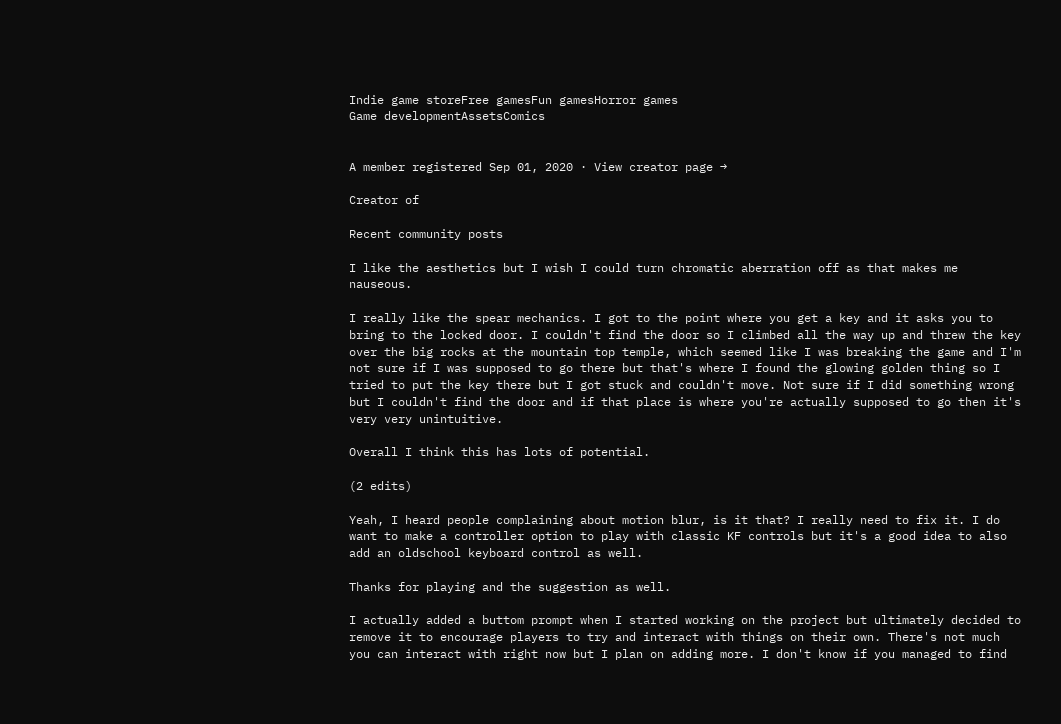Indie game storeFree gamesFun gamesHorror games
Game developmentAssetsComics


A member registered Sep 01, 2020 · View creator page →

Creator of

Recent community posts

I like the aesthetics but I wish I could turn chromatic aberration off as that makes me nauseous.

I really like the spear mechanics. I got to the point where you get a key and it asks you to bring to the locked door. I couldn't find the door so I climbed all the way up and threw the key over the big rocks at the mountain top temple, which seemed like I was breaking the game and I'm not sure if I was supposed to go there but that's where I found the glowing golden thing so I tried to put the key there but I got stuck and couldn't move. Not sure if I did something wrong but I couldn't find the door and if that place is where you're actually supposed to go then it's very very unintuitive.

Overall I think this has lots of potential.

(2 edits)

Yeah, I heard people complaining about motion blur, is it that? I really need to fix it. I do want to make a controller option to play with classic KF controls but it's a good idea to also add an oldschool keyboard control as well.

Thanks for playing and the suggestion as well.

I actually added a buttom prompt when I started working on the project but ultimately decided to remove it to encourage players to try and interact with things on their own. There's not much you can interact with right now but I plan on adding more. I don't know if you managed to find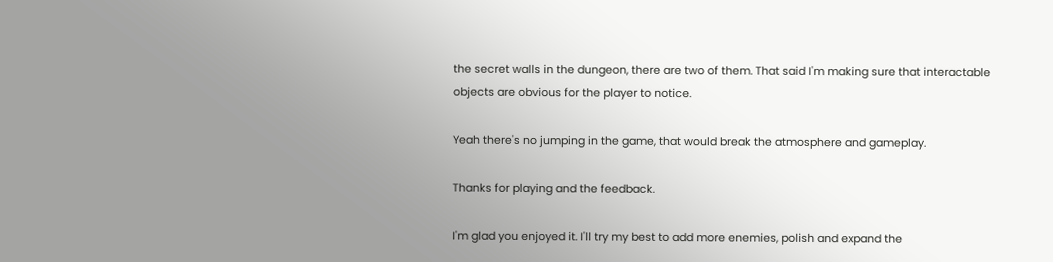the secret walls in the dungeon, there are two of them. That said I'm making sure that interactable objects are obvious for the player to notice.

Yeah there's no jumping in the game, that would break the atmosphere and gameplay.

Thanks for playing and the feedback.

I'm glad you enjoyed it. I'll try my best to add more enemies, polish and expand the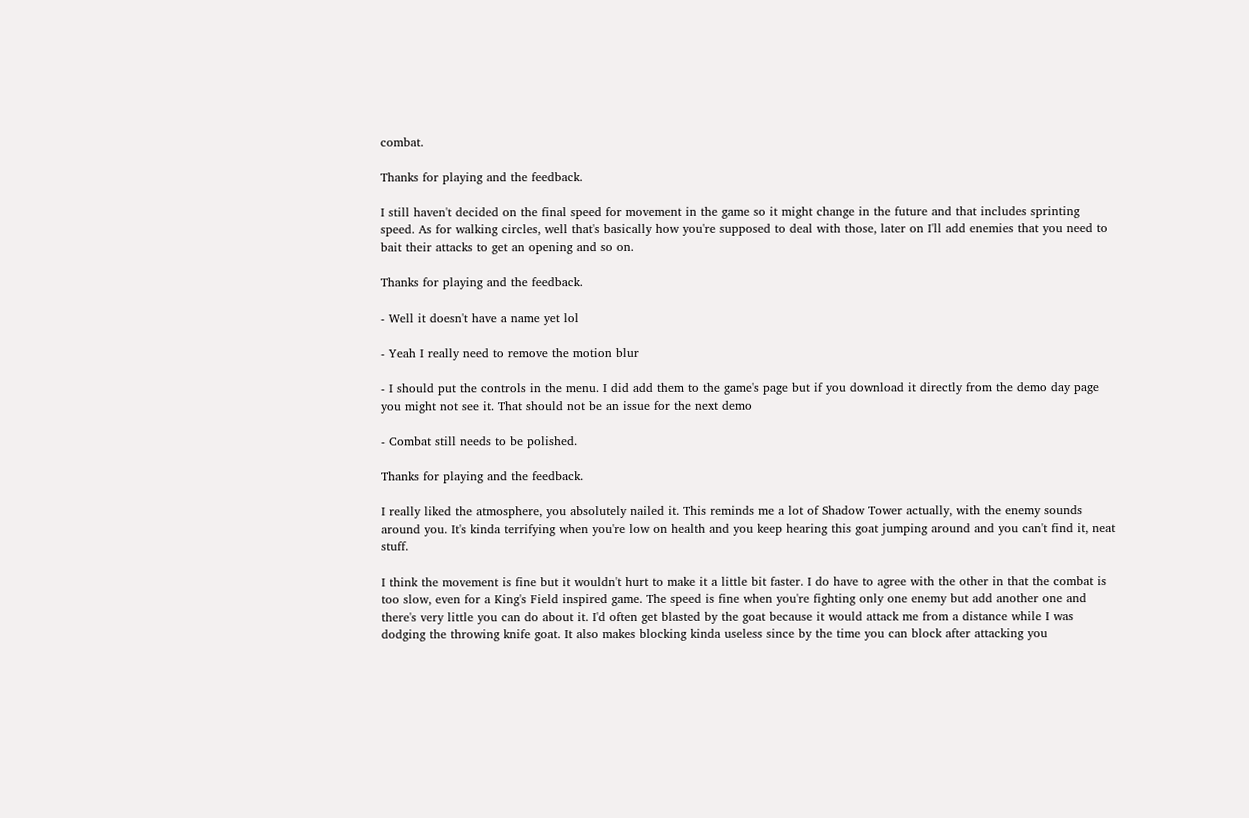combat.

Thanks for playing and the feedback.

I still haven't decided on the final speed for movement in the game so it might change in the future and that includes sprinting speed. As for walking circles, well that's basically how you're supposed to deal with those, later on I'll add enemies that you need to bait their attacks to get an opening and so on.

Thanks for playing and the feedback.

- Well it doesn't have a name yet lol

- Yeah I really need to remove the motion blur

- I should put the controls in the menu. I did add them to the game's page but if you download it directly from the demo day page you might not see it. That should not be an issue for the next demo

- Combat still needs to be polished.

Thanks for playing and the feedback.

I really liked the atmosphere, you absolutely nailed it. This reminds me a lot of Shadow Tower actually, with the enemy sounds around you. It's kinda terrifying when you're low on health and you keep hearing this goat jumping around and you can't find it, neat stuff.

I think the movement is fine but it wouldn't hurt to make it a little bit faster. I do have to agree with the other in that the combat is too slow, even for a King's Field inspired game. The speed is fine when you're fighting only one enemy but add another one and there's very little you can do about it. I'd often get blasted by the goat because it would attack me from a distance while I was dodging the throwing knife goat. It also makes blocking kinda useless since by the time you can block after attacking you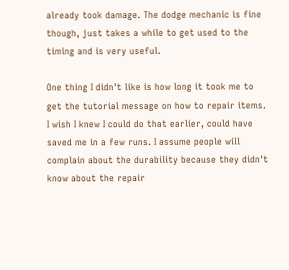already took damage. The dodge mechanic is fine though, just takes a while to get used to the timing and is very useful.

One thing I didn't like is how long it took me to get the tutorial message on how to repair items. I wish I knew I could do that earlier, could have saved me in a few runs. I assume people will complain about the durability because they didn't know about the repair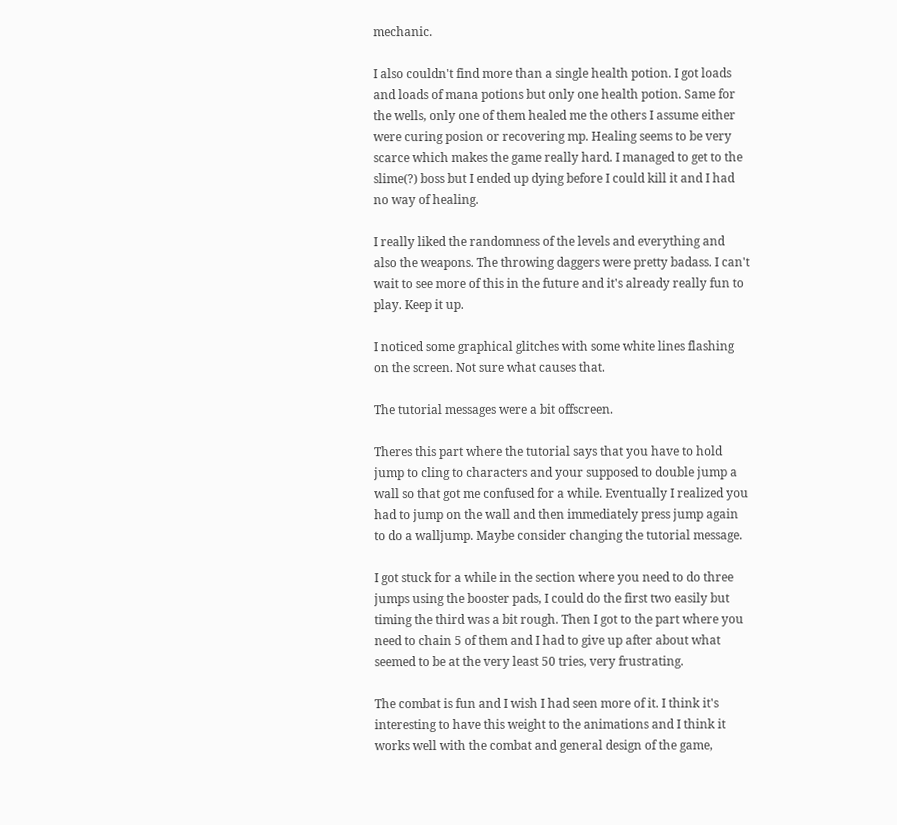mechanic.

I also couldn't find more than a single health potion. I got loads and loads of mana potions but only one health potion. Same for the wells, only one of them healed me the others I assume either were curing posion or recovering mp. Healing seems to be very scarce which makes the game really hard. I managed to get to the slime(?) boss but I ended up dying before I could kill it and I had no way of healing.

I really liked the randomness of the levels and everything and also the weapons. The throwing daggers were pretty badass. I can't wait to see more of this in the future and it's already really fun to play. Keep it up.

I noticed some graphical glitches with some white lines flashing on the screen. Not sure what causes that.

The tutorial messages were a bit offscreen.

Theres this part where the tutorial says that you have to hold jump to cling to characters and your supposed to double jump a wall so that got me confused for a while. Eventually I realized you had to jump on the wall and then immediately press jump again to do a walljump. Maybe consider changing the tutorial message.

I got stuck for a while in the section where you need to do three jumps using the booster pads, I could do the first two easily but timing the third was a bit rough. Then I got to the part where you need to chain 5 of them and I had to give up after about what seemed to be at the very least 50 tries, very frustrating.

The combat is fun and I wish I had seen more of it. I think it's interesting to have this weight to the animations and I think it works well with the combat and general design of the game,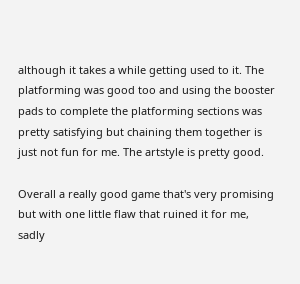although it takes a while getting used to it. The platforming was good too and using the booster pads to complete the platforming sections was pretty satisfying but chaining them together is just not fun for me. The artstyle is pretty good.

Overall a really good game that's very promising but with one little flaw that ruined it for me, sadly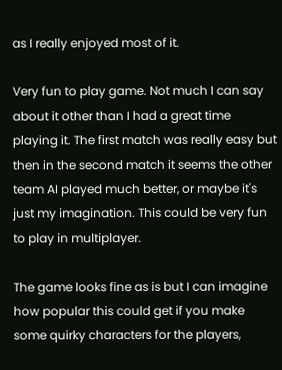as I really enjoyed most of it.

Very fun to play game. Not much I can say about it other than I had a great time playing it. The first match was really easy but then in the second match it seems the other team AI played much better, or maybe it's just my imagination. This could be very fun to play in multiplayer.

The game looks fine as is but I can imagine how popular this could get if you make some quirky characters for the players,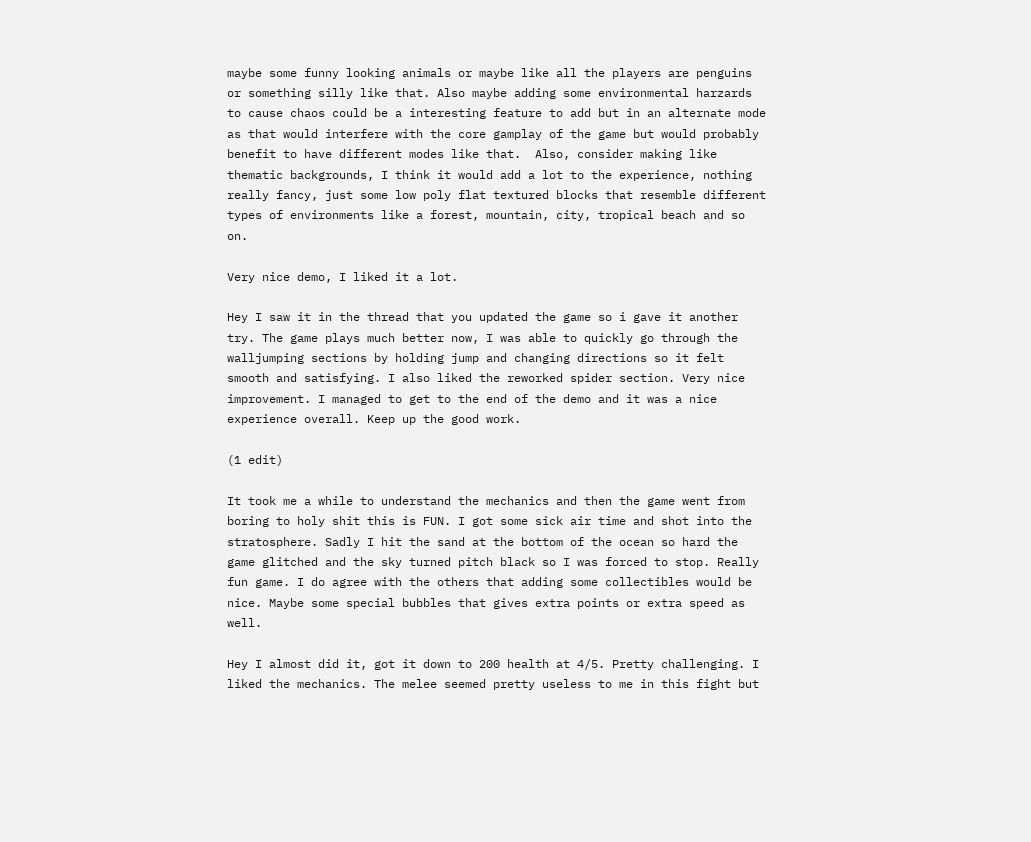maybe some funny looking animals or maybe like all the players are penguins or something silly like that. Also maybe adding some environmental harzards to cause chaos could be a interesting feature to add but in an alternate mode as that would interfere with the core gamplay of the game but would probably benefit to have different modes like that.  Also, consider making like thematic backgrounds, I think it would add a lot to the experience, nothing really fancy, just some low poly flat textured blocks that resemble different types of environments like a forest, mountain, city, tropical beach and so on.

Very nice demo, I liked it a lot.

Hey I saw it in the thread that you updated the game so i gave it another try. The game plays much better now, I was able to quickly go through the walljumping sections by holding jump and changing directions so it felt smooth and satisfying. I also liked the reworked spider section. Very nice improvement. I managed to get to the end of the demo and it was a nice experience overall. Keep up the good work.

(1 edit)

It took me a while to understand the mechanics and then the game went from boring to holy shit this is FUN. I got some sick air time and shot into the stratosphere. Sadly I hit the sand at the bottom of the ocean so hard the game glitched and the sky turned pitch black so I was forced to stop. Really fun game. I do agree with the others that adding some collectibles would be nice. Maybe some special bubbles that gives extra points or extra speed as well.

Hey I almost did it, got it down to 200 health at 4/5. Pretty challenging. I liked the mechanics. The melee seemed pretty useless to me in this fight but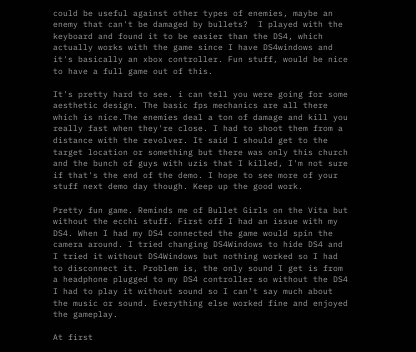could be useful against other types of enemies, maybe an enemy that can't be damaged by bullets?  I played with the keyboard and found it to be easier than the DS4, which actually works with the game since I have DS4windows and it's basically an xbox controller. Fun stuff, would be nice to have a full game out of this.

It's pretty hard to see. i can tell you were going for some aesthetic design. The basic fps mechanics are all there which is nice.The enemies deal a ton of damage and kill you really fast when they're close. I had to shoot them from a distance with the revolver. It said I should get to the target location or something but there was only this church and the bunch of guys with uzis that I killed, I'm not sure if that's the end of the demo. I hope to see more of your stuff next demo day though. Keep up the good work.

Pretty fun game. Reminds me of Bullet Girls on the Vita but without the ecchi stuff. First off I had an issue with my DS4. When I had my DS4 connected the game would spin the camera around. I tried changing DS4Windows to hide DS4 and I tried it without DS4Windows but nothing worked so I had to disconnect it. Problem is, the only sound I get is from a headphone plugged to my DS4 controller so without the DS4 I had to play it without sound so I can't say much about the music or sound. Everything else worked fine and enjoyed the gameplay.

At first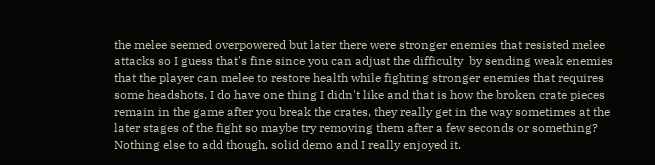the melee seemed overpowered but later there were stronger enemies that resisted melee attacks so I guess that's fine since you can adjust the difficulty  by sending weak enemies that the player can melee to restore health while fighting stronger enemies that requires some headshots. I do have one thing I didn't like and that is how the broken crate pieces remain in the game after you break the crates, they really get in the way sometimes at the later stages of the fight so maybe try removing them after a few seconds or something? Nothing else to add though, solid demo and I really enjoyed it.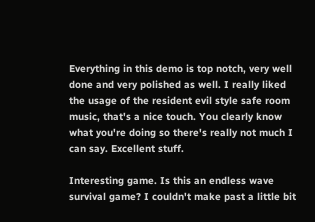Everything in this demo is top notch, very well done and very polished as well. I really liked the usage of the resident evil style safe room music, that's a nice touch. You clearly know what you're doing so there's really not much I can say. Excellent stuff.

Interesting game. Is this an endless wave survival game? I couldn't make past a little bit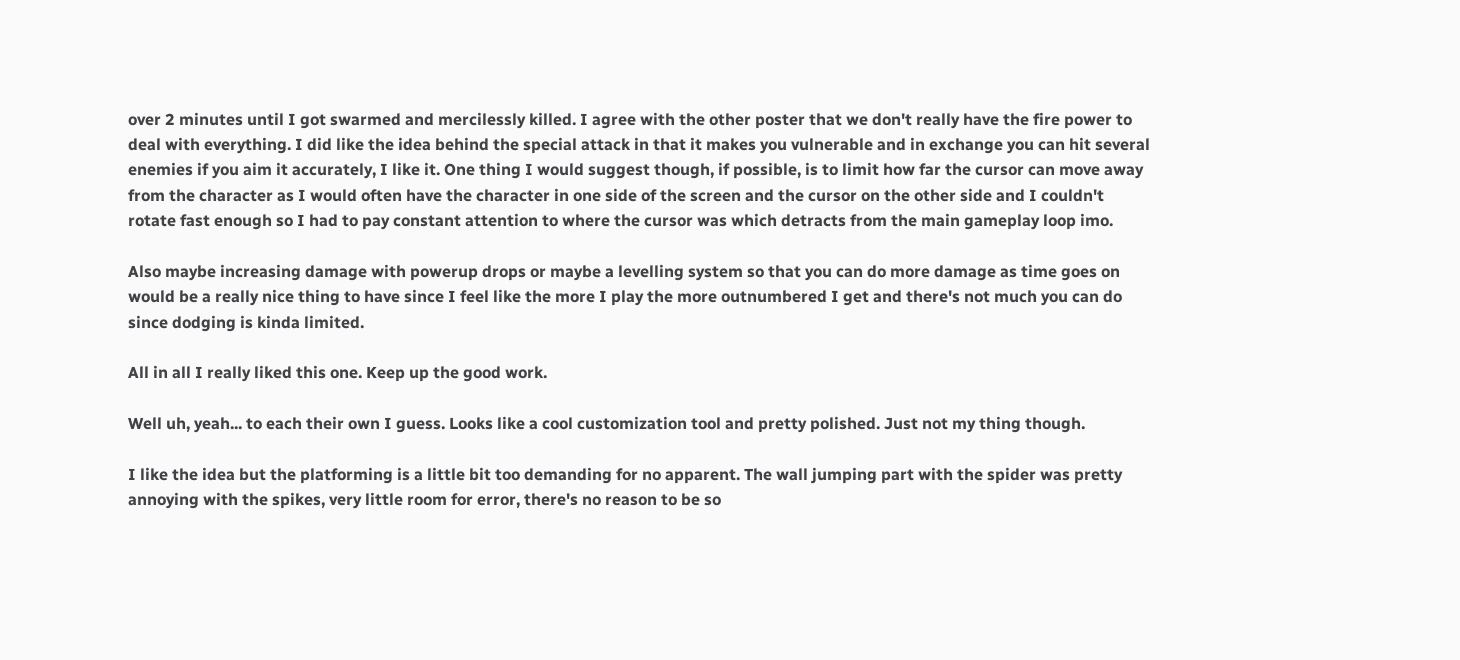over 2 minutes until I got swarmed and mercilessly killed. I agree with the other poster that we don't really have the fire power to deal with everything. I did like the idea behind the special attack in that it makes you vulnerable and in exchange you can hit several enemies if you aim it accurately, I like it. One thing I would suggest though, if possible, is to limit how far the cursor can move away from the character as I would often have the character in one side of the screen and the cursor on the other side and I couldn't rotate fast enough so I had to pay constant attention to where the cursor was which detracts from the main gameplay loop imo.

Also maybe increasing damage with powerup drops or maybe a levelling system so that you can do more damage as time goes on would be a really nice thing to have since I feel like the more I play the more outnumbered I get and there's not much you can do since dodging is kinda limited.

All in all I really liked this one. Keep up the good work.

Well uh, yeah... to each their own I guess. Looks like a cool customization tool and pretty polished. Just not my thing though.

I like the idea but the platforming is a little bit too demanding for no apparent. The wall jumping part with the spider was pretty annoying with the spikes, very little room for error, there's no reason to be so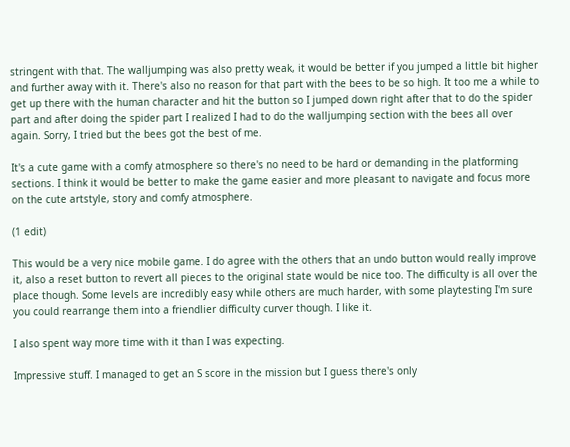stringent with that. The walljumping was also pretty weak, it would be better if you jumped a little bit higher and further away with it. There's also no reason for that part with the bees to be so high. It too me a while to get up there with the human character and hit the button so I jumped down right after that to do the spider part and after doing the spider part I realized I had to do the walljumping section with the bees all over again. Sorry, I tried but the bees got the best of me.

It's a cute game with a comfy atmosphere so there's no need to be hard or demanding in the platforming sections. I think it would be better to make the game easier and more pleasant to navigate and focus more on the cute artstyle, story and comfy atmosphere.

(1 edit)

This would be a very nice mobile game. I do agree with the others that an undo button would really improve it, also a reset button to revert all pieces to the original state would be nice too. The difficulty is all over the place though. Some levels are incredibly easy while others are much harder, with some playtesting I'm sure you could rearrange them into a friendlier difficulty curver though. I like it.

I also spent way more time with it than I was expecting.

Impressive stuff. I managed to get an S score in the mission but I guess there's only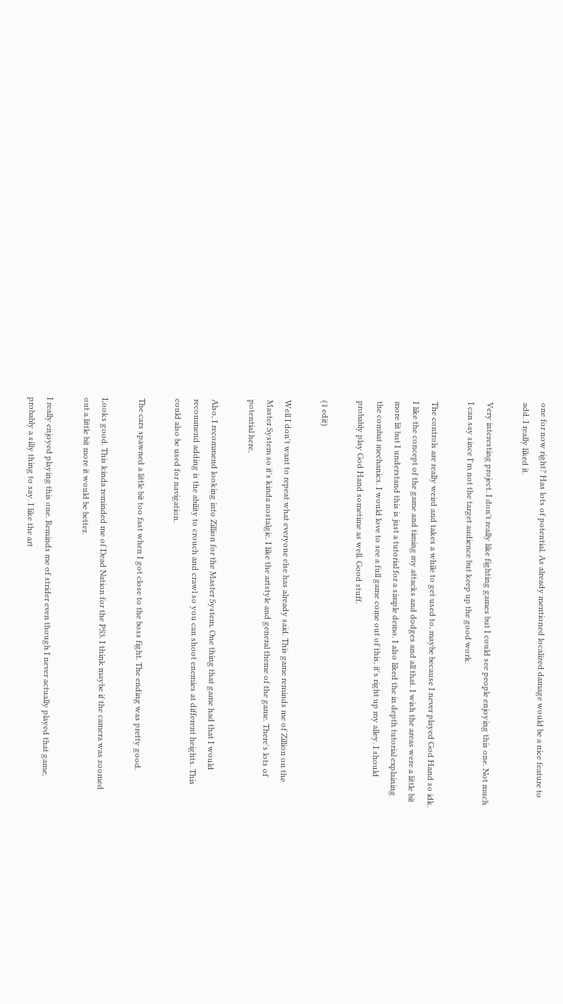one for now right? Has lots of potential. As already mentioned localized damage would be a nice feature to add. I really liked it.

Very interesting project. I don't really like fighting games but I could see people enjoying this one. Not much I can say since I'm not the target audience but keep up the good work.

The controls are really weird and takes a while to get used to, maybe because I never played God Hand so idk.  I like the concept of the game and timing my attacks and dodges and all that. I wish the areas were a little bit more lit but I understand this is just a tutorial for a simple demo. I also liked the in depth tutorial explaining the combat mechanics. I would love to see a full game come out of this, it's right up my alley. I should probably play God Hand sometime as well. Good stuff.

(1 edit)

Well I don't want to repeat what everyone else has already said. This game reminds me of Zillion on the Master System so it's kinda nostalgic. I like the artstyle and general theme of the game. There's lots of potential here,

Also, I recommend looking into Zillion for the Master System. One thing that game had that I would recommend adding is the ability to crouch and crawl so you can shoot enemies at different heights. This could also be used for navigation.

The cars spawned a little bit too fast when I got close to the boss fight. The ending was pretty good.

Looks good. This kinda reminded me of Dead Nation for the PS3. I think maybe if the camera was zoomed out a little bit more it would be better.

I really enjoyed playing this one. Reminds me of strider even though I never actually played that game, probably a silly thing to say. I like the art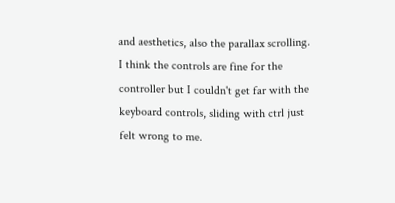and aesthetics, also the parallax scrolling. I think the controls are fine for the controller but I couldn't get far with the keyboard controls, sliding with ctrl just felt wrong to me.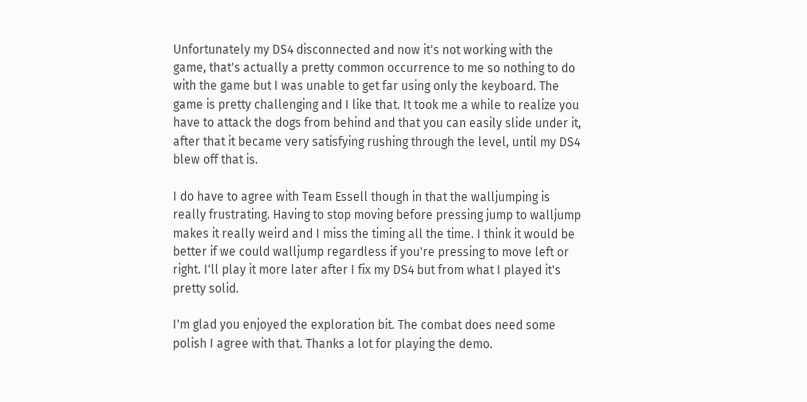Unfortunately my DS4 disconnected and now it's not working with the game, that's actually a pretty common occurrence to me so nothing to do with the game but I was unable to get far using only the keyboard. The game is pretty challenging and I like that. It took me a while to realize you have to attack the dogs from behind and that you can easily slide under it, after that it became very satisfying rushing through the level, until my DS4 blew off that is.

I do have to agree with Team Essell though in that the walljumping is really frustrating. Having to stop moving before pressing jump to walljump makes it really weird and I miss the timing all the time. I think it would be better if we could walljump regardless if you're pressing to move left or right. I'll play it more later after I fix my DS4 but from what I played it's pretty solid.

I'm glad you enjoyed the exploration bit. The combat does need some polish I agree with that. Thanks a lot for playing the demo.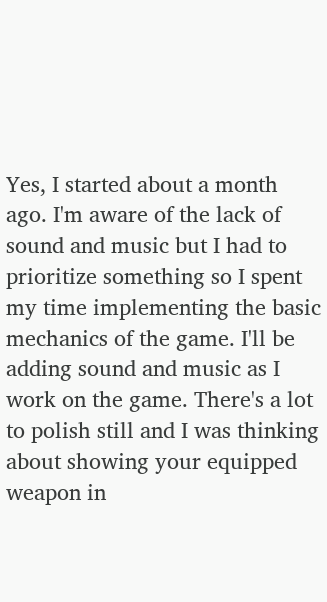Yes, I started about a month ago. I'm aware of the lack of sound and music but I had to prioritize something so I spent my time implementing the basic mechanics of the game. I'll be adding sound and music as I work on the game. There's a lot to polish still and I was thinking about showing your equipped weapon in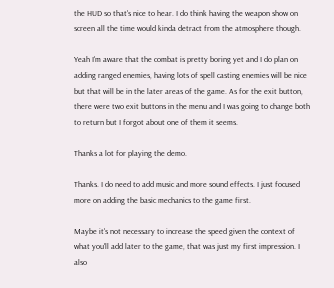the HUD so that's nice to hear. I do think having the weapon show on screen all the time would kinda detract from the atmosphere though.

Yeah I'm aware that the combat is pretty boring yet and I do plan on adding ranged enemies, having lots of spell casting enemies will be nice but that will be in the later areas of the game. As for the exit button, there were two exit buttons in the menu and I was going to change both to return but I forgot about one of them it seems.

Thanks a lot for playing the demo.

Thanks. I do need to add music and more sound effects. I just focused more on adding the basic mechanics to the game first.

Maybe it's not necessary to increase the speed given the context of what you'll add later to the game, that was just my first impression. I also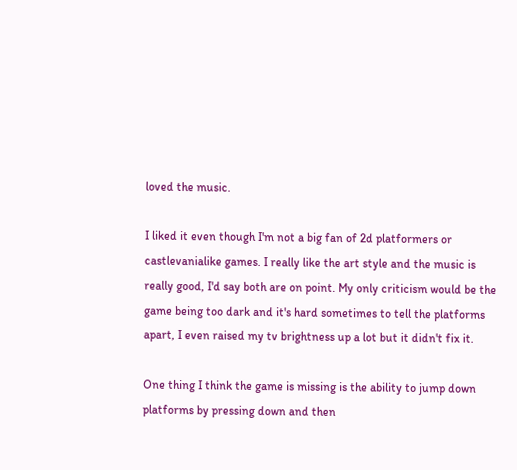loved the music.

I liked it even though I'm not a big fan of 2d platformers or castlevanialike games. I really like the art style and the music is really good, I'd say both are on point. My only criticism would be the game being too dark and it's hard sometimes to tell the platforms apart, I even raised my tv brightness up a lot but it didn't fix it.

One thing I think the game is missing is the ability to jump down platforms by pressing down and then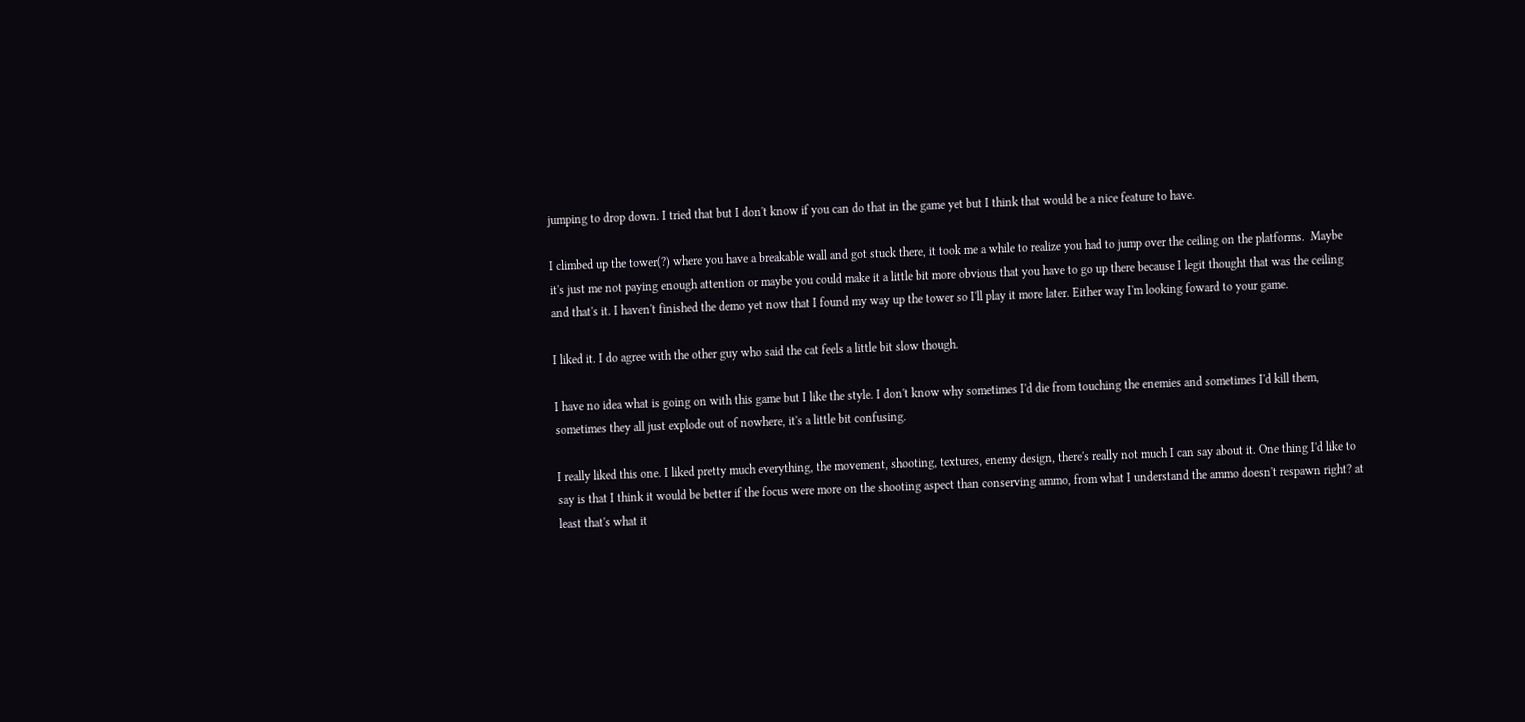jumping to drop down. I tried that but I don't know if you can do that in the game yet but I think that would be a nice feature to have.

I climbed up the tower(?) where you have a breakable wall and got stuck there, it took me a while to realize you had to jump over the ceiling on the platforms.  Maybe it's just me not paying enough attention or maybe you could make it a little bit more obvious that you have to go up there because I legit thought that was the ceiling and that's it. I haven't finished the demo yet now that I found my way up the tower so I'll play it more later. Either way I'm looking foward to your game.

I liked it. I do agree with the other guy who said the cat feels a little bit slow though.

I have no idea what is going on with this game but I like the style. I don't know why sometimes I'd die from touching the enemies and sometimes I'd kill them, sometimes they all just explode out of nowhere, it's a little bit confusing.

I really liked this one. I liked pretty much everything, the movement, shooting, textures, enemy design, there's really not much I can say about it. One thing I'd like to say is that I think it would be better if the focus were more on the shooting aspect than conserving ammo, from what I understand the ammo doesn't respawn right? at least that's what it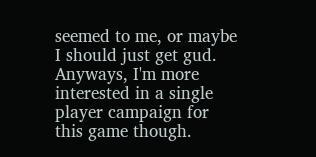seemed to me, or maybe I should just get gud. Anyways, I'm more interested in a single player campaign for this game though.